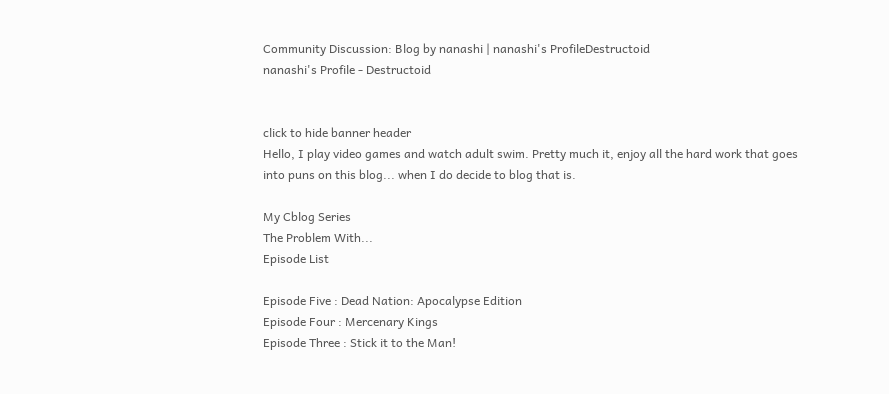Community Discussion: Blog by nanashi | nanashi's ProfileDestructoid
nanashi's Profile - Destructoid


click to hide banner header
Hello, I play video games and watch adult swim. Pretty much it, enjoy all the hard work that goes into puns on this blog... when I do decide to blog that is.

My Cblog Series
The Problem With...
Episode List

Episode Five : Dead Nation: Apocalypse Edition
Episode Four : Mercenary Kings
Episode Three : Stick it to the Man!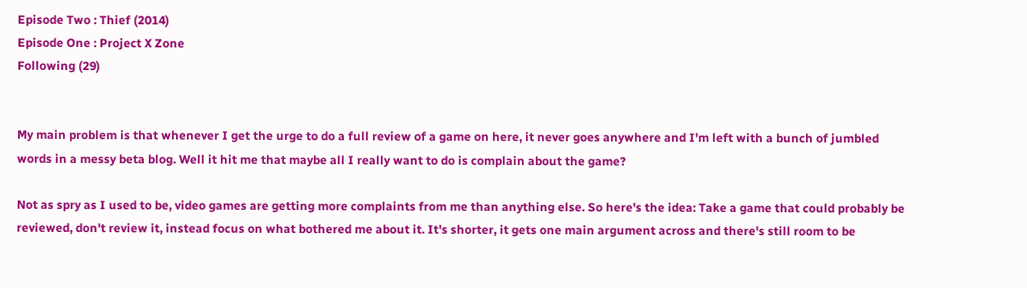Episode Two : Thief (2014)
Episode One : Project X Zone
Following (29)


My main problem is that whenever I get the urge to do a full review of a game on here, it never goes anywhere and I'm left with a bunch of jumbled words in a messy beta blog. Well it hit me that maybe all I really want to do is complain about the game?

Not as spry as I used to be, video games are getting more complaints from me than anything else. So here's the idea: Take a game that could probably be reviewed, don't review it, instead focus on what bothered me about it. It's shorter, it gets one main argument across and there's still room to be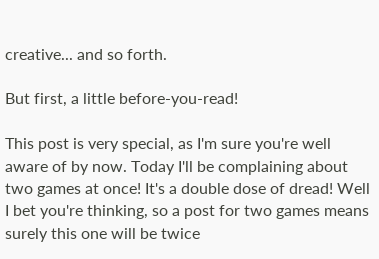creative... and so forth.

But first, a little before-you-read!

This post is very special, as I'm sure you're well aware of by now. Today I'll be complaining about two games at once! It's a double dose of dread! Well I bet you're thinking, so a post for two games means surely this one will be twice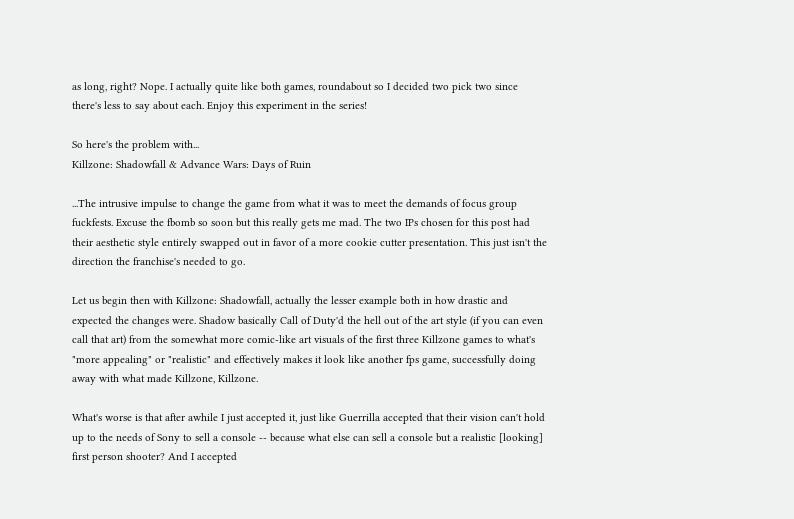as long, right? Nope. I actually quite like both games, roundabout so I decided two pick two since there's less to say about each. Enjoy this experiment in the series!

So here's the problem with...
Killzone: Shadowfall & Advance Wars: Days of Ruin

...The intrusive impulse to change the game from what it was to meet the demands of focus group fuckfests. Excuse the fbomb so soon but this really gets me mad. The two IPs chosen for this post had their aesthetic style entirely swapped out in favor of a more cookie cutter presentation. This just isn't the direction the franchise's needed to go.

Let us begin then with Killzone: Shadowfall, actually the lesser example both in how drastic and expected the changes were. Shadow basically Call of Duty'd the hell out of the art style (if you can even call that art) from the somewhat more comic-like art visuals of the first three Killzone games to what's "more appealing" or "realistic" and effectively makes it look like another fps game, successfully doing away with what made Killzone, Killzone.

What's worse is that after awhile I just accepted it, just like Guerrilla accepted that their vision can't hold up to the needs of Sony to sell a console -- because what else can sell a console but a realistic [looking] first person shooter? And I accepted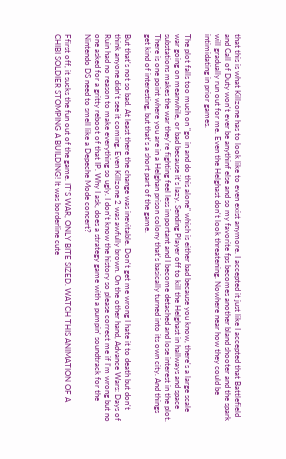that this is what Killzone has to look like to even exist anymore. I accepted it just like I accepted that Battlefield and Call of Duty won't ever be anythinf else and so my favorite fps becomes another bland shooter and the spark will gradually run out for me. Even the Helghast don't look threatening. Nowhere near how they could be intimidating in prior games.

The plot falls too much on "go in and do this alone" which is either bad because you know, there's a large scale war going on meanwhile, or bad because it's lazy. Sending Player off to kill the Helghast in hallways and space substations makes the war they're fighting feel less important and I become detached and lose interest in the plot. There is one point where you are in a Helghan prison colony that's basically turned into its own city. And things get kind of interesting, but that's a short part of the game.

But that's not so bad. At least there the change was inevitable. Don't get me wrong I hate it to death but don't think anyone didn't see it coming. Even Killzone 2 was awfully brown. On the other hand, Advance Wars: Days of Ruin had no reason to make everything so ugly. I don't know the history so please correct me if I'm wrong but no one asked for a gritty reboot of that IP. Why I ask, does a strategy game with a pumpin' soundtrack for the Nintendo DS need to smell like a Depeche Mode concert?

Ffirst off, it sucks the fun out of the game. IT'S WAR, ONLY BITE SIZED. WATCH THIS ANIMATION OF A CHIBI SOLDIER STOMPING A BUILDING! It was borderline cute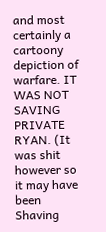and most certainly a cartoony depiction of warfare. IT WAS NOT SAVING PRIVATE RYAN. (It was shit however so it may have been Shaving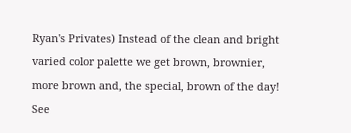Ryan's Privates) Instead of the clean and bright varied color palette we get brown, brownier, more brown and, the special, brown of the day! See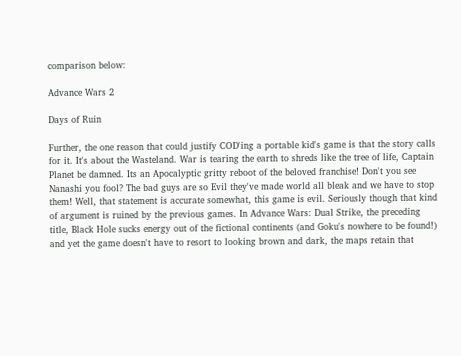comparison below:

Advance Wars 2

Days of Ruin

Further, the one reason that could justify COD'ing a portable kid's game is that the story calls for it. It's about the Wasteland. War is tearing the earth to shreds like the tree of life, Captain Planet be damned. Its an Apocalyptic gritty reboot of the beloved franchise! Don't you see Nanashi you fool? The bad guys are so Evil they've made world all bleak and we have to stop them! Well, that statement is accurate somewhat, this game is evil. Seriously though that kind of argument is ruined by the previous games. In Advance Wars: Dual Strike, the preceding title, Black Hole sucks energy out of the fictional continents (and Goku's nowhere to be found!) and yet the game doesn't have to resort to looking brown and dark, the maps retain that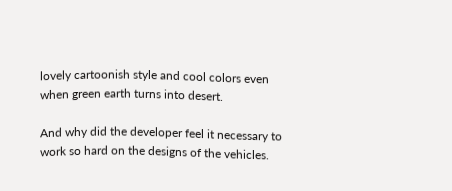lovely cartoonish style and cool colors even when green earth turns into desert.

And why did the developer feel it necessary to work so hard on the designs of the vehicles.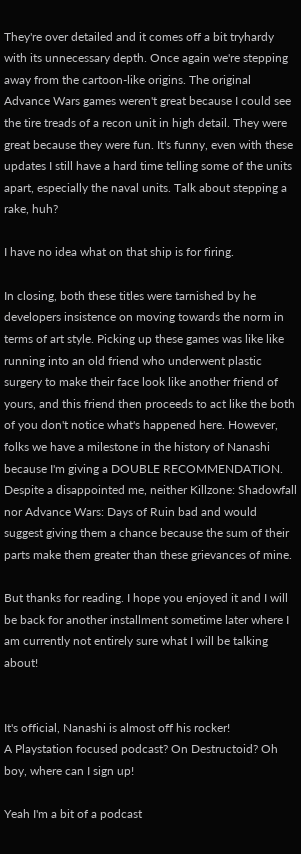They're over detailed and it comes off a bit tryhardy with its unnecessary depth. Once again we're stepping away from the cartoon-like origins. The original Advance Wars games weren't great because I could see the tire treads of a recon unit in high detail. They were great because they were fun. It's funny, even with these updates I still have a hard time telling some of the units apart, especially the naval units. Talk about stepping a rake, huh?

I have no idea what on that ship is for firing.

In closing, both these titles were tarnished by he developers insistence on moving towards the norm in terms of art style. Picking up these games was like like running into an old friend who underwent plastic surgery to make their face look like another friend of yours, and this friend then proceeds to act like the both of you don't notice what's happened here. However, folks we have a milestone in the history of Nanashi because I'm giving a DOUBLE RECOMMENDATION. Despite a disappointed me, neither Killzone: Shadowfall nor Advance Wars: Days of Ruin bad and would suggest giving them a chance because the sum of their parts make them greater than these grievances of mine.

But thanks for reading. I hope you enjoyed it and I will be back for another installment sometime later where I am currently not entirely sure what I will be talking about!


It's official, Nanashi is almost off his rocker!
A Playstation focused podcast? On Destructoid? Oh boy, where can I sign up!

Yeah I'm a bit of a podcast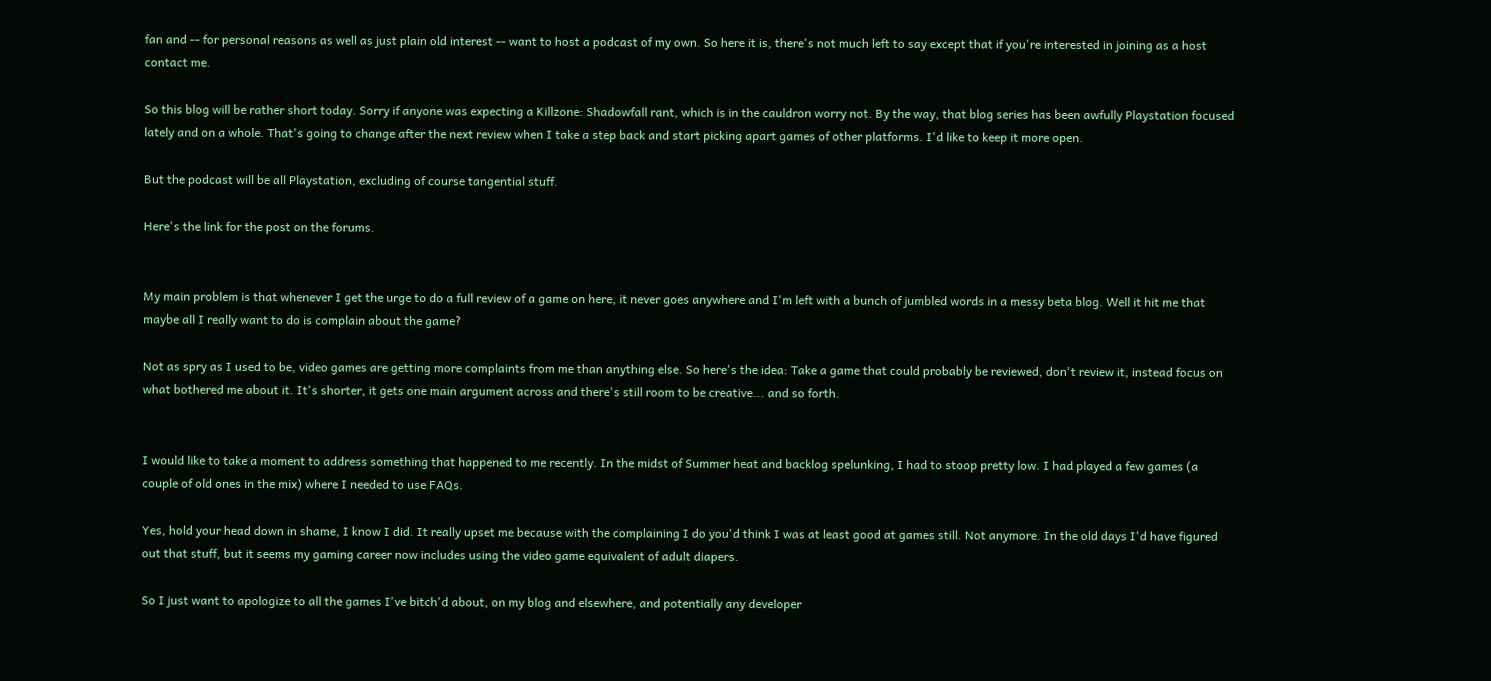fan and -- for personal reasons as well as just plain old interest -- want to host a podcast of my own. So here it is, there's not much left to say except that if you're interested in joining as a host contact me.

So this blog will be rather short today. Sorry if anyone was expecting a Killzone: Shadowfall rant, which is in the cauldron worry not. By the way, that blog series has been awfully Playstation focused lately and on a whole. That's going to change after the next review when I take a step back and start picking apart games of other platforms. I'd like to keep it more open.

But the podcast will be all Playstation, excluding of course tangential stuff.

Here's the link for the post on the forums.


My main problem is that whenever I get the urge to do a full review of a game on here, it never goes anywhere and I'm left with a bunch of jumbled words in a messy beta blog. Well it hit me that maybe all I really want to do is complain about the game?

Not as spry as I used to be, video games are getting more complaints from me than anything else. So here's the idea: Take a game that could probably be reviewed, don't review it, instead focus on what bothered me about it. It's shorter, it gets one main argument across and there's still room to be creative... and so forth.


I would like to take a moment to address something that happened to me recently. In the midst of Summer heat and backlog spelunking, I had to stoop pretty low. I had played a few games (a couple of old ones in the mix) where I needed to use FAQs.

Yes, hold your head down in shame, I know I did. It really upset me because with the complaining I do you'd think I was at least good at games still. Not anymore. In the old days I'd have figured out that stuff, but it seems my gaming career now includes using the video game equivalent of adult diapers.

So I just want to apologize to all the games I've bitch'd about, on my blog and elsewhere, and potentially any developer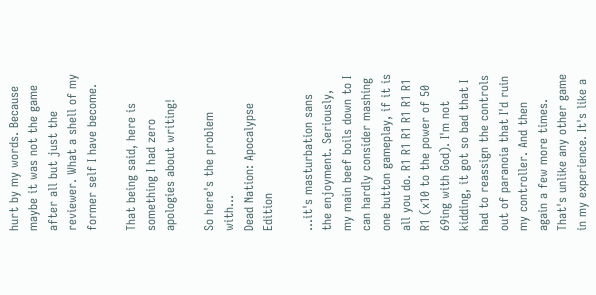hurt by my words. Because maybe it was not the game after all but just the reviewer. What a shell of my former self I have become.

That being said, here is something I had zero apologies about writing!

So here's the problem with...
Dead Nation: Apocalypse Edition

...it's masturbation sans the enjoyment. Seriously, my main beef boils down to I can hardly consider mashing one button gameplay, if it is all you do. R1 R1 R1 R1 R1 R1 R1 (x10 to the power of 50 69ing with God). I'm not kidding, it got so bad that I had to reassign the controls out of paranoia that I'd ruin my controller. And then again a few more times. That's unlike any other game in my experience. It's like a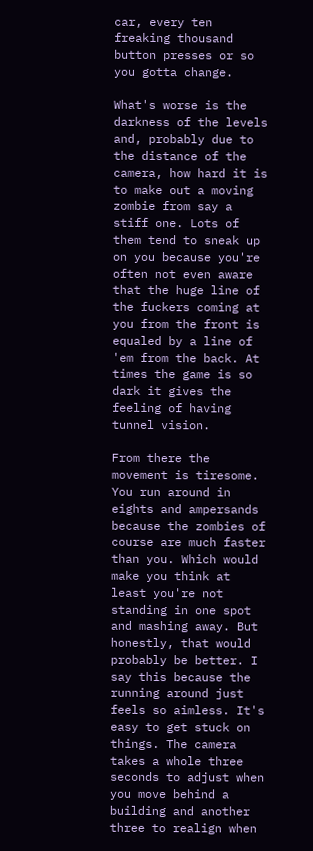car, every ten freaking thousand button presses or so you gotta change.

What's worse is the darkness of the levels and, probably due to the distance of the camera, how hard it is to make out a moving zombie from say a stiff one. Lots of them tend to sneak up on you because you're often not even aware that the huge line of the fuckers coming at you from the front is equaled by a line of 'em from the back. At times the game is so dark it gives the feeling of having tunnel vision.

From there the movement is tiresome. You run around in eights and ampersands because the zombies of course are much faster than you. Which would make you think at least you're not standing in one spot and mashing away. But honestly, that would probably be better. I say this because the running around just feels so aimless. It's easy to get stuck on things. The camera takes a whole three seconds to adjust when you move behind a building and another three to realign when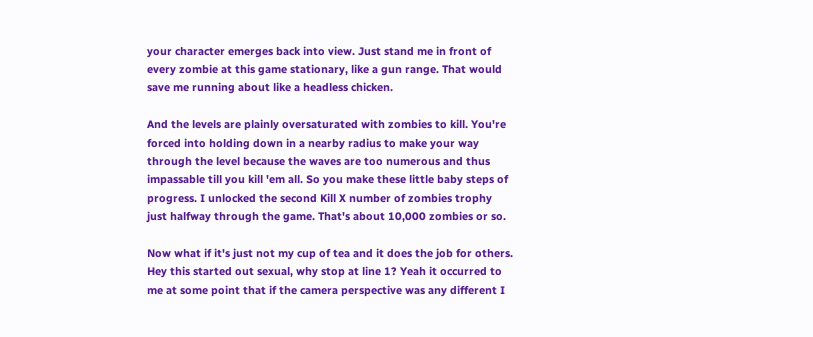your character emerges back into view. Just stand me in front of every zombie at this game stationary, like a gun range. That would save me running about like a headless chicken.

And the levels are plainly oversaturated with zombies to kill. You're forced into holding down in a nearby radius to make your way through the level because the waves are too numerous and thus impassable till you kill 'em all. So you make these little baby steps of progress. I unlocked the second Kill X number of zombies trophy just halfway through the game. That's about 10,000 zombies or so.

Now what if it's just not my cup of tea and it does the job for others. Hey this started out sexual, why stop at line 1? Yeah it occurred to me at some point that if the camera perspective was any different I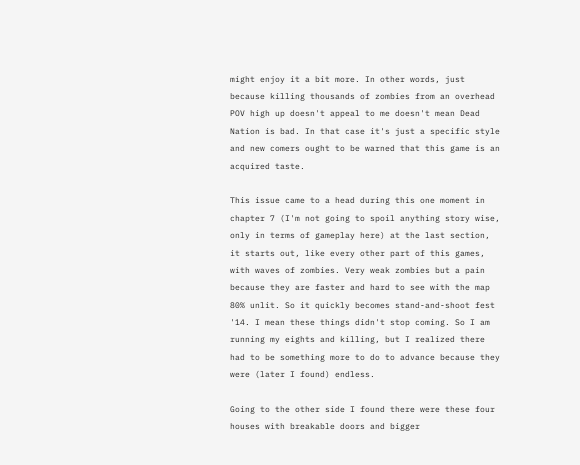might enjoy it a bit more. In other words, just because killing thousands of zombies from an overhead POV high up doesn't appeal to me doesn't mean Dead Nation is bad. In that case it's just a specific style and new comers ought to be warned that this game is an acquired taste.

This issue came to a head during this one moment in chapter 7 (I'm not going to spoil anything story wise, only in terms of gameplay here) at the last section, it starts out, like every other part of this games, with waves of zombies. Very weak zombies but a pain because they are faster and hard to see with the map 80% unlit. So it quickly becomes stand-and-shoot fest '14. I mean these things didn't stop coming. So I am running my eights and killing, but I realized there had to be something more to do to advance because they were (later I found) endless.

Going to the other side I found there were these four houses with breakable doors and bigger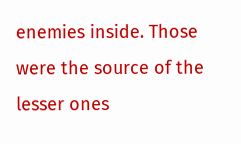enemies inside. Those were the source of the lesser ones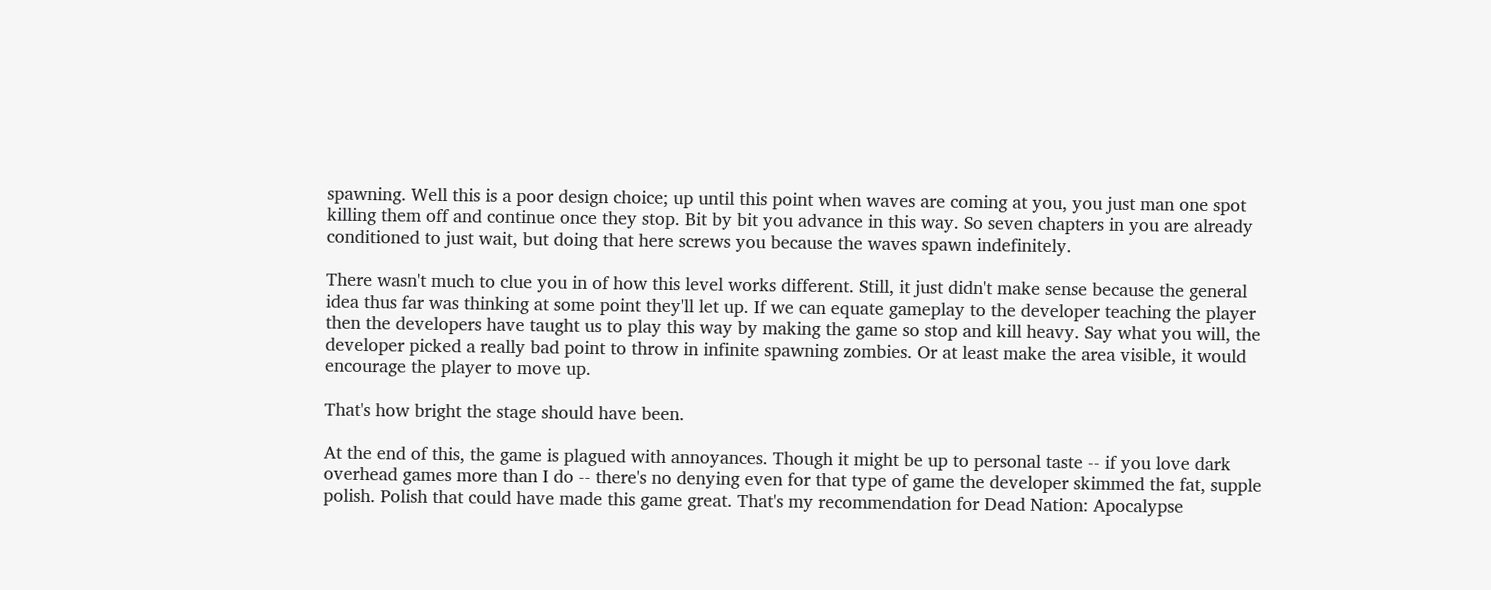spawning. Well this is a poor design choice; up until this point when waves are coming at you, you just man one spot killing them off and continue once they stop. Bit by bit you advance in this way. So seven chapters in you are already conditioned to just wait, but doing that here screws you because the waves spawn indefinitely.

There wasn't much to clue you in of how this level works different. Still, it just didn't make sense because the general idea thus far was thinking at some point they'll let up. If we can equate gameplay to the developer teaching the player then the developers have taught us to play this way by making the game so stop and kill heavy. Say what you will, the developer picked a really bad point to throw in infinite spawning zombies. Or at least make the area visible, it would encourage the player to move up.

That's how bright the stage should have been.

At the end of this, the game is plagued with annoyances. Though it might be up to personal taste -- if you love dark overhead games more than I do -- there's no denying even for that type of game the developer skimmed the fat, supple polish. Polish that could have made this game great. That's my recommendation for Dead Nation: Apocalypse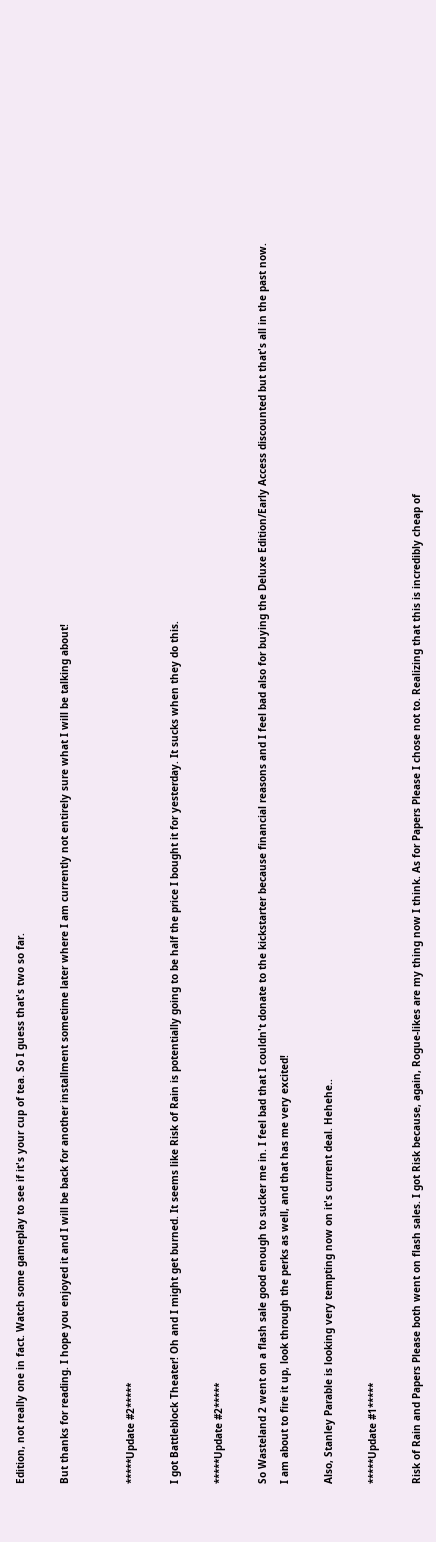Edition, not really one in fact. Watch some gameplay to see if it's your cup of tea. So I guess that's two so far.

But thanks for reading. I hope you enjoyed it and I will be back for another installment sometime later where I am currently not entirely sure what I will be talking about!


*****Update #2*****

I got Battleblock Theater! Oh and I might get burned. It seems like Risk of Rain is potentially going to be half the price I bought it for yesterday. It sucks when they do this.

*****Update #2*****

So Wasteland 2 went on a flash sale good enough to sucker me in. I feel bad that I couldn't donate to the kickstarter because financial reasons and I feel bad also for buying the Deluxe Edition/Early Access discounted but that's all in the past now. I am about to fire it up, look through the perks as well, and that has me very excited!

Also, Stanley Parable is looking very tempting now on it's current deal. Hehehe..

*****Update #1*****

Risk of Rain and Papers Please both went on flash sales. I got Risk because, again, Rogue-likes are my thing now I think. As for Papers Please I chose not to. Realizing that this is incredibly cheap of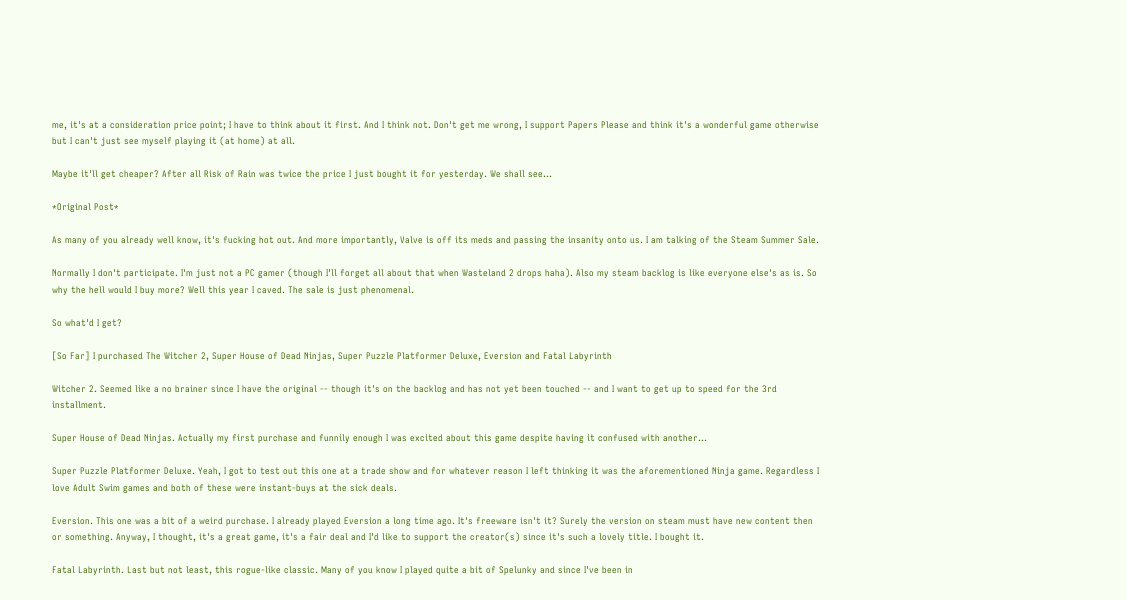me, it's at a consideration price point; I have to think about it first. And I think not. Don't get me wrong, I support Papers Please and think it's a wonderful game otherwise but I can't just see myself playing it (at home) at all.

Maybe it'll get cheaper? After all Risk of Rain was twice the price I just bought it for yesterday. We shall see...

*Original Post*

As many of you already well know, it's fucking hot out. And more importantly, Valve is off its meds and passing the insanity onto us. I am talking of the Steam Summer Sale.

Normally I don't participate. I'm just not a PC gamer (though I'll forget all about that when Wasteland 2 drops haha). Also my steam backlog is like everyone else's as is. So why the hell would I buy more? Well this year I caved. The sale is just phenomenal.

So what'd I get?

[So Far] I purchased The Witcher 2, Super House of Dead Ninjas, Super Puzzle Platformer Deluxe, Eversion and Fatal Labyrinth

Witcher 2. Seemed like a no brainer since I have the original -- though it's on the backlog and has not yet been touched -- and I want to get up to speed for the 3rd installment.

Super House of Dead Ninjas. Actually my first purchase and funnily enough I was excited about this game despite having it confused with another...

Super Puzzle Platformer Deluxe. Yeah, I got to test out this one at a trade show and for whatever reason I left thinking it was the aforementioned Ninja game. Regardless I love Adult Swim games and both of these were instant-buys at the sick deals.

Eversion. This one was a bit of a weird purchase. I already played Eversion a long time ago. It's freeware isn't it? Surely the version on steam must have new content then or something. Anyway, I thought, it's a great game, it's a fair deal and I'd like to support the creator(s) since it's such a lovely title. I bought it.

Fatal Labyrinth. Last but not least, this rogue-like classic. Many of you know I played quite a bit of Spelunky and since I've been in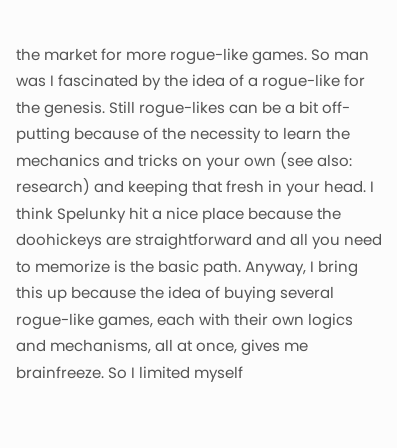the market for more rogue-like games. So man was I fascinated by the idea of a rogue-like for the genesis. Still rogue-likes can be a bit off-putting because of the necessity to learn the mechanics and tricks on your own (see also: research) and keeping that fresh in your head. I think Spelunky hit a nice place because the doohickeys are straightforward and all you need to memorize is the basic path. Anyway, I bring this up because the idea of buying several rogue-like games, each with their own logics and mechanisms, all at once, gives me brainfreeze. So I limited myself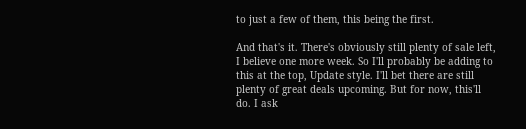to just a few of them, this being the first.

And that's it. There's obviously still plenty of sale left, I believe one more week. So I'll probably be adding to this at the top, Update style. I'll bet there are still plenty of great deals upcoming. But for now, this'll do. I ask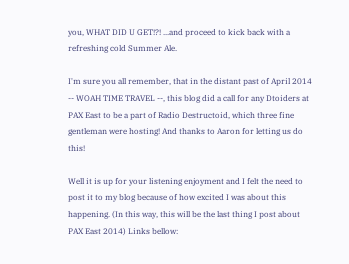you, WHAT DID U GET!?! ...and proceed to kick back with a refreshing cold Summer Ale.

I'm sure you all remember, that in the distant past of April 2014 -- WOAH TIME TRAVEL --, this blog did a call for any Dtoiders at PAX East to be a part of Radio Destructoid, which three fine gentleman were hosting! And thanks to Aaron for letting us do this!

Well it is up for your listening enjoyment and I felt the need to post it to my blog because of how excited I was about this happening. (In this way, this will be the last thing I post about PAX East 2014) Links bellow: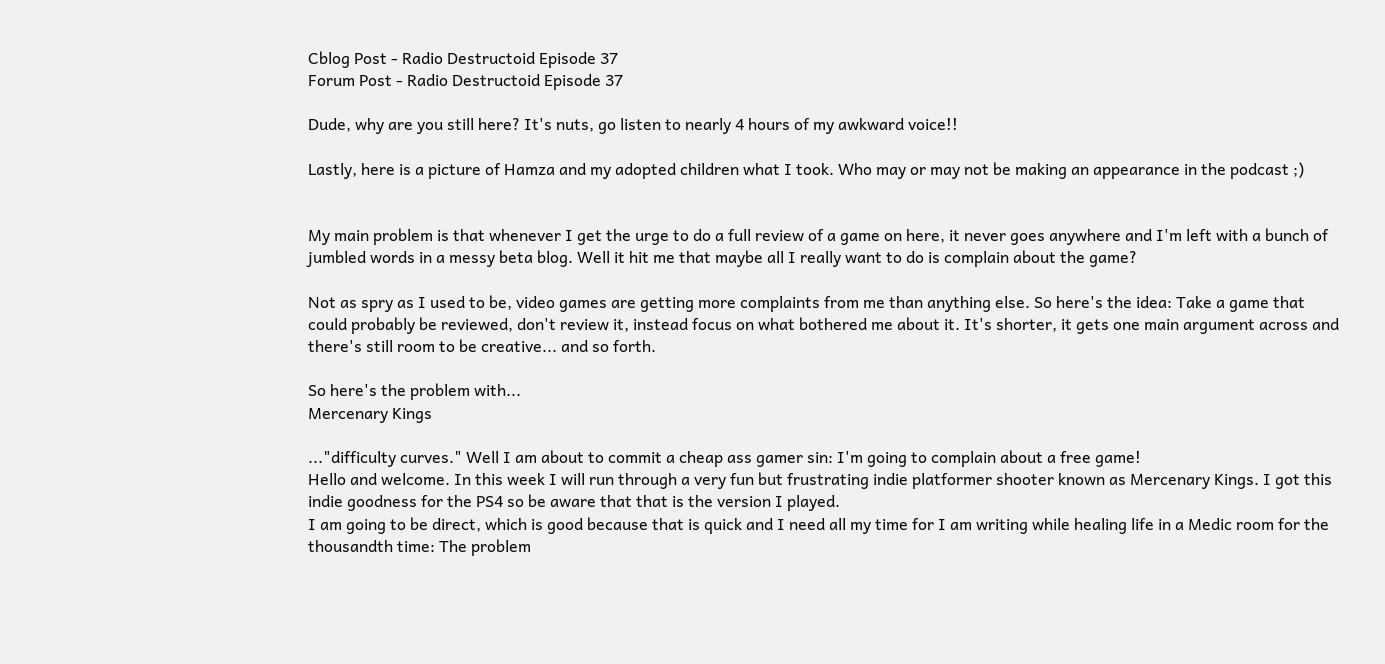Cblog Post - Radio Destructoid Episode 37
Forum Post - Radio Destructoid Episode 37

Dude, why are you still here? It's nuts, go listen to nearly 4 hours of my awkward voice!!

Lastly, here is a picture of Hamza and my adopted children what I took. Who may or may not be making an appearance in the podcast ;)


My main problem is that whenever I get the urge to do a full review of a game on here, it never goes anywhere and I'm left with a bunch of jumbled words in a messy beta blog. Well it hit me that maybe all I really want to do is complain about the game?

Not as spry as I used to be, video games are getting more complaints from me than anything else. So here's the idea: Take a game that could probably be reviewed, don't review it, instead focus on what bothered me about it. It's shorter, it gets one main argument across and there's still room to be creative... and so forth.

So here's the problem with...
Mercenary Kings

..."difficulty curves." Well I am about to commit a cheap ass gamer sin: I'm going to complain about a free game!
Hello and welcome. In this week I will run through a very fun but frustrating indie platformer shooter known as Mercenary Kings. I got this indie goodness for the PS4 so be aware that that is the version I played.
I am going to be direct, which is good because that is quick and I need all my time for I am writing while healing life in a Medic room for the thousandth time: The problem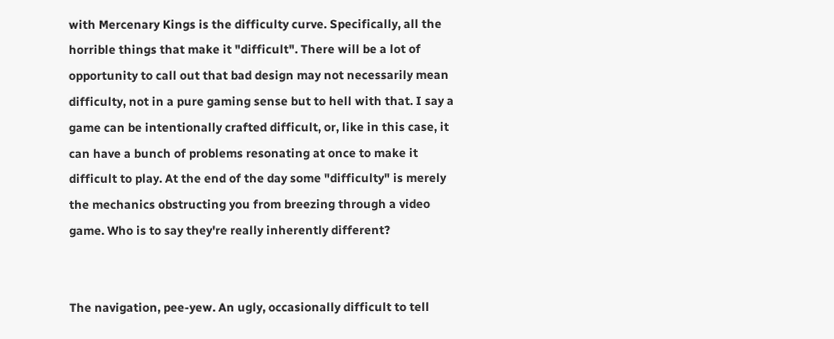with Mercenary Kings is the difficulty curve. Specifically, all the horrible things that make it "difficult". There will be a lot of opportunity to call out that bad design may not necessarily mean difficulty, not in a pure gaming sense but to hell with that. I say a game can be intentionally crafted difficult, or, like in this case, it can have a bunch of problems resonating at once to make it difficult to play. At the end of the day some "difficulty" is merely the mechanics obstructing you from breezing through a video game. Who is to say they're really inherently different?


The navigation, pee-yew. An ugly, occasionally difficult to tell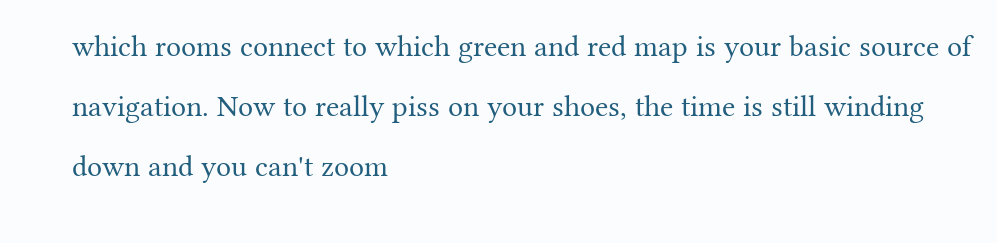which rooms connect to which green and red map is your basic source of navigation. Now to really piss on your shoes, the time is still winding down and you can't zoom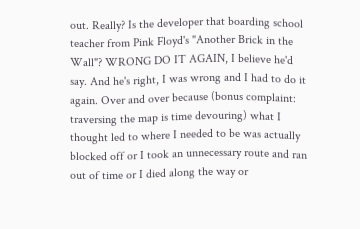out. Really? Is the developer that boarding school teacher from Pink Floyd's "Another Brick in the Wall"? WRONG DO IT AGAIN, I believe he'd say. And he's right, I was wrong and I had to do it again. Over and over because (bonus complaint: traversing the map is time devouring) what I thought led to where I needed to be was actually blocked off or I took an unnecessary route and ran out of time or I died along the way or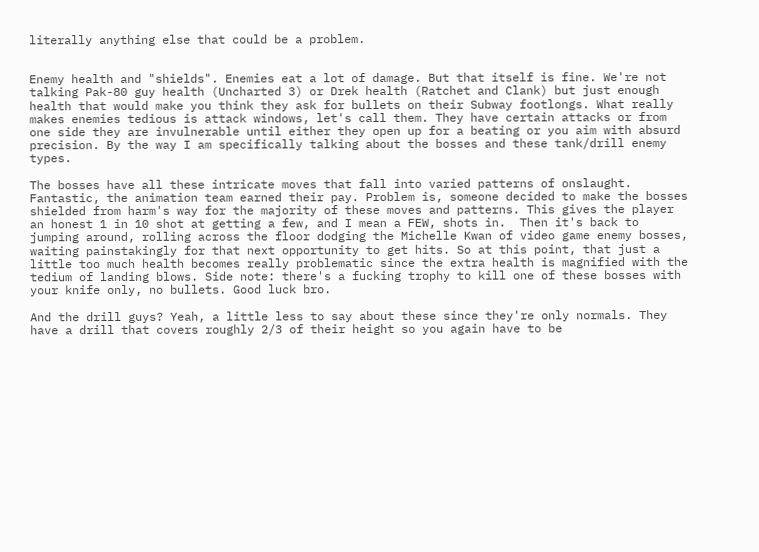literally anything else that could be a problem.


Enemy health and "shields". Enemies eat a lot of damage. But that itself is fine. We're not talking Pak-80 guy health (Uncharted 3) or Drek health (Ratchet and Clank) but just enough health that would make you think they ask for bullets on their Subway footlongs. What really makes enemies tedious is attack windows, let's call them. They have certain attacks or from one side they are invulnerable until either they open up for a beating or you aim with absurd precision. By the way I am specifically talking about the bosses and these tank/drill enemy types.

The bosses have all these intricate moves that fall into varied patterns of onslaught. Fantastic, the animation team earned their pay. Problem is, someone decided to make the bosses shielded from harm's way for the majority of these moves and patterns. This gives the player an honest 1 in 10 shot at getting a few, and I mean a FEW, shots in.  Then it's back to jumping around, rolling across the floor dodging the Michelle Kwan of video game enemy bosses, waiting painstakingly for that next opportunity to get hits. So at this point, that just a little too much health becomes really problematic since the extra health is magnified with the tedium of landing blows. Side note: there's a fucking trophy to kill one of these bosses with your knife only, no bullets. Good luck bro.

And the drill guys? Yeah, a little less to say about these since they're only normals. They have a drill that covers roughly 2/3 of their height so you again have to be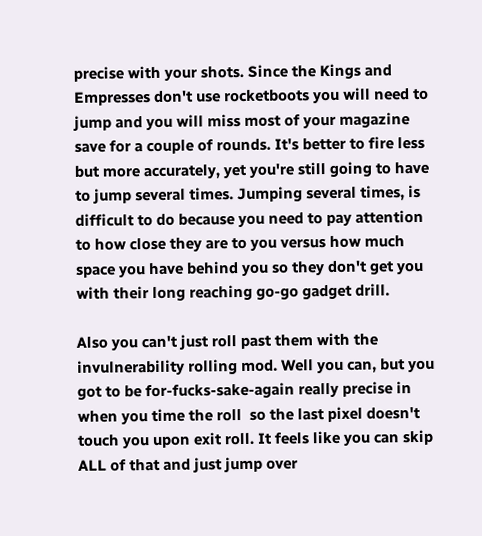precise with your shots. Since the Kings and Empresses don't use rocketboots you will need to jump and you will miss most of your magazine save for a couple of rounds. It's better to fire less but more accurately, yet you're still going to have to jump several times. Jumping several times, is difficult to do because you need to pay attention to how close they are to you versus how much space you have behind you so they don't get you with their long reaching go-go gadget drill.

Also you can't just roll past them with the invulnerability rolling mod. Well you can, but you got to be for-fucks-sake-again really precise in when you time the roll  so the last pixel doesn't touch you upon exit roll. It feels like you can skip ALL of that and just jump over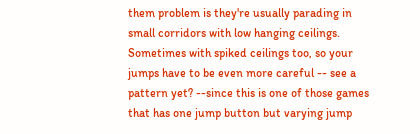them problem is they're usually parading in small corridors with low hanging ceilings. Sometimes with spiked ceilings too, so your jumps have to be even more careful -- see a pattern yet? --since this is one of those games that has one jump button but varying jump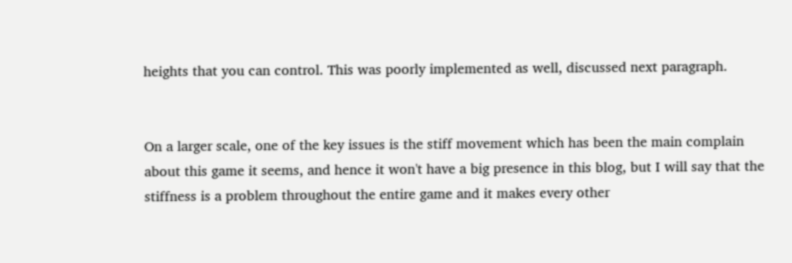heights that you can control. This was poorly implemented as well, discussed next paragraph.


On a larger scale, one of the key issues is the stiff movement which has been the main complain about this game it seems, and hence it won't have a big presence in this blog, but I will say that the stiffness is a problem throughout the entire game and it makes every other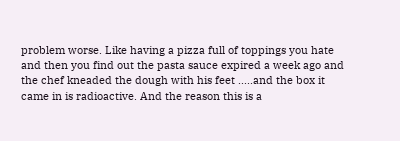problem worse. Like having a pizza full of toppings you hate and then you find out the pasta sauce expired a week ago and the chef kneaded the dough with his feet .....and the box it came in is radioactive. And the reason this is a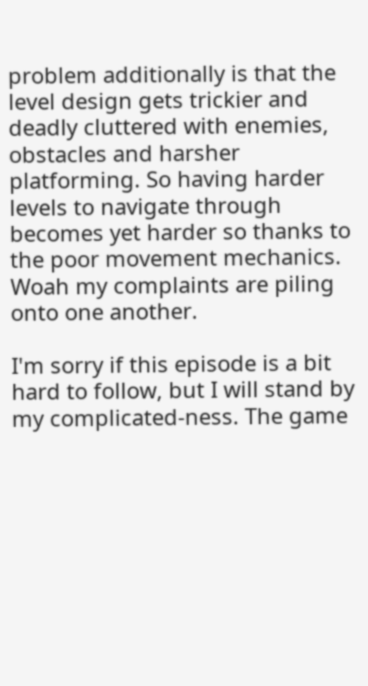problem additionally is that the level design gets trickier and deadly cluttered with enemies, obstacles and harsher platforming. So having harder levels to navigate through becomes yet harder so thanks to the poor movement mechanics. Woah my complaints are piling onto one another.

I'm sorry if this episode is a bit hard to follow, but I will stand by my complicated-ness. The game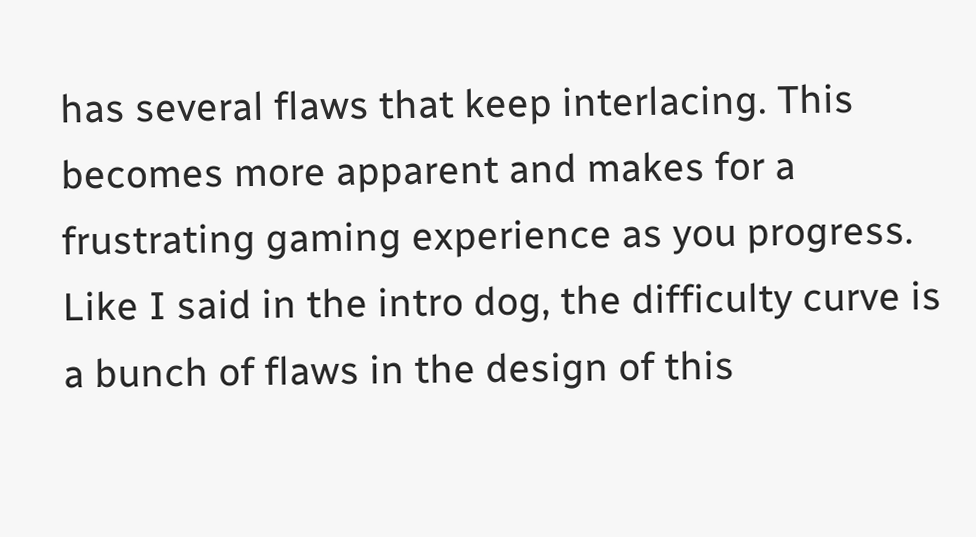has several flaws that keep interlacing. This becomes more apparent and makes for a frustrating gaming experience as you progress. Like I said in the intro dog, the difficulty curve is a bunch of flaws in the design of this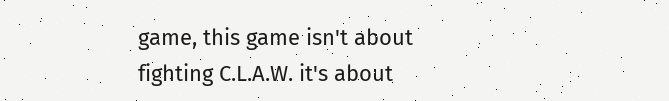game, this game isn't about fighting C.L.A.W. it's about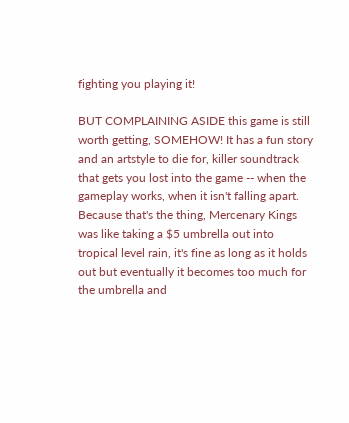fighting you playing it!

BUT COMPLAINING ASIDE this game is still worth getting, SOMEHOW! It has a fun story and an artstyle to die for, killer soundtrack that gets you lost into the game -- when the gameplay works, when it isn't falling apart. Because that's the thing, Mercenary Kings was like taking a $5 umbrella out into tropical level rain, it's fine as long as it holds out but eventually it becomes too much for the umbrella and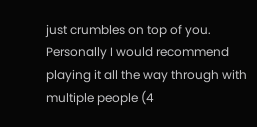just crumbles on top of you. Personally I would recommend playing it all the way through with multiple people (4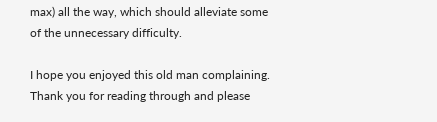max) all the way, which should alleviate some of the unnecessary difficulty.

I hope you enjoyed this old man complaining. Thank you for reading through and please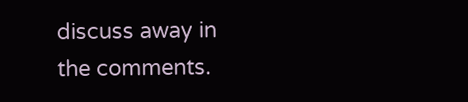discuss away in the comments.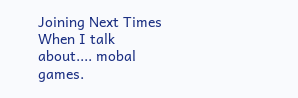Joining Next Times When I talk about.... mobal games.